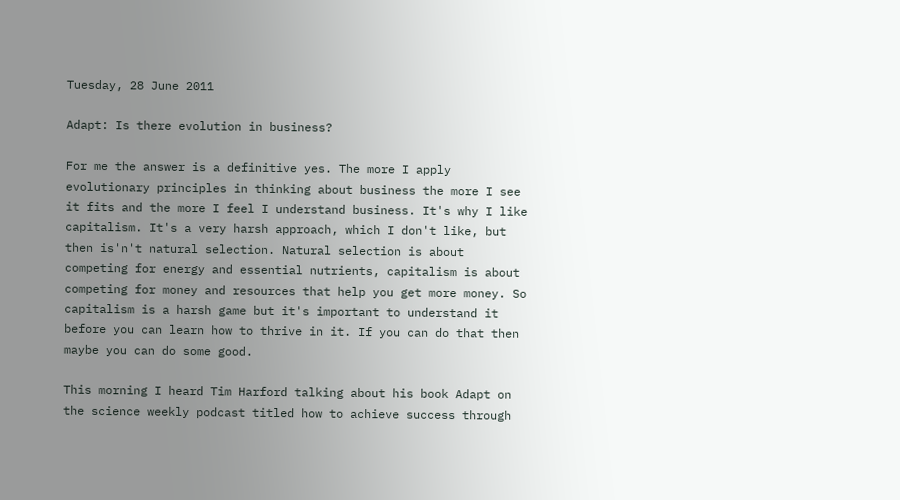Tuesday, 28 June 2011

Adapt: Is there evolution in business?

For me the answer is a definitive yes. The more I apply evolutionary principles in thinking about business the more I see it fits and the more I feel I understand business. It's why I like capitalism. It's a very harsh approach, which I don't like, but then is'n't natural selection. Natural selection is about competing for energy and essential nutrients, capitalism is about competing for money and resources that help you get more money. So capitalism is a harsh game but it's important to understand it before you can learn how to thrive in it. If you can do that then maybe you can do some good.

This morning I heard Tim Harford talking about his book Adapt on the science weekly podcast titled how to achieve success through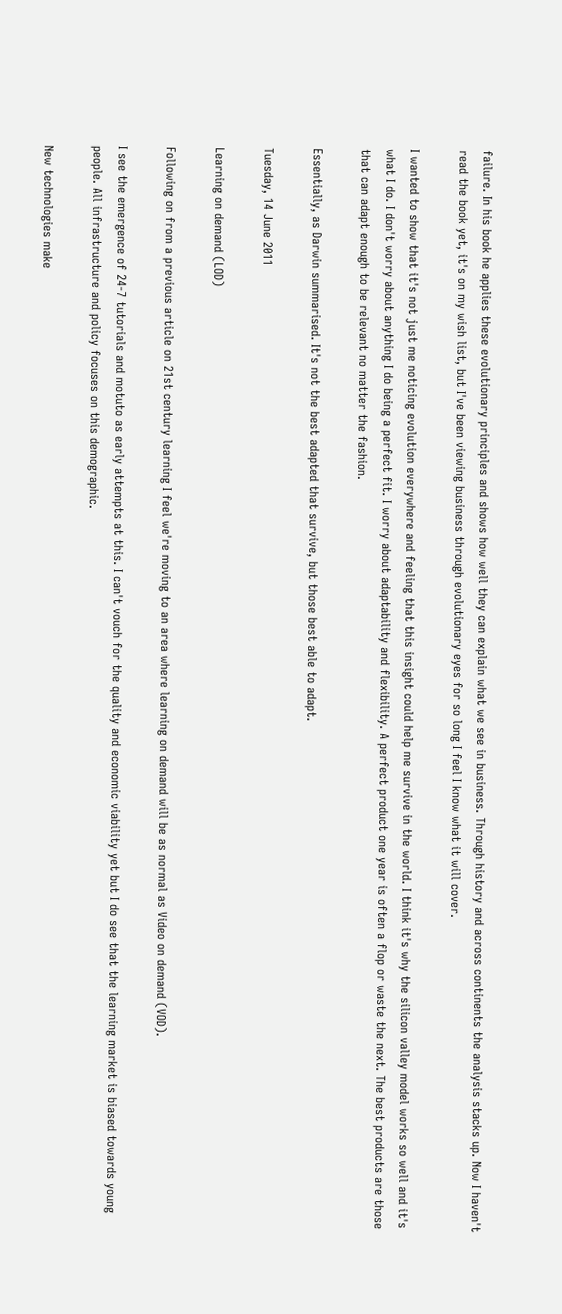failure. In his book he applies these evolutionary principles and shows how well they can explain what we see in business. Through history and across continents the analysis stacks up. Now I haven't read the book yet, it's on my wish list, but I've been viewing business through evolutionary eyes for so long I feel I know what it will cover.

I wanted to show that it's not just me noticing evolution everywhere and feeling that this insight could help me survive in the world. I think it's why the silicon valley model works so well and it's what I do. I don't worry about anything I do being a perfect fit. I worry about adaptability and flexibility. A perfect product one year is often a flop or waste the next. The best products are those that can adapt enough to be relevant no matter the fashion.

Essentially, as Darwin summarised. It's not the best adapted that survive, but those best able to adapt.

Tuesday, 14 June 2011

Learning on demand (LOD)

Following on from a previous article on 21st century learning I feel we're moving to an area where learning on demand will be as normal as Video on demand (VOD).

I see the emergence of 24-7 tutorials and motuto as early attempts at this. I can't vouch for the quality and economic viability yet but I do see that the learning market is biased towards young people. All infrastructure and policy focuses on this demographic.

New technologies make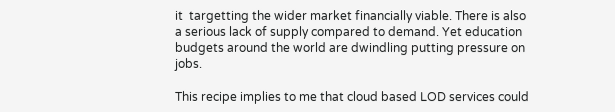it  targetting the wider market financially viable. There is also a serious lack of supply compared to demand. Yet education budgets around the world are dwindling putting pressure on jobs.

This recipe implies to me that cloud based LOD services could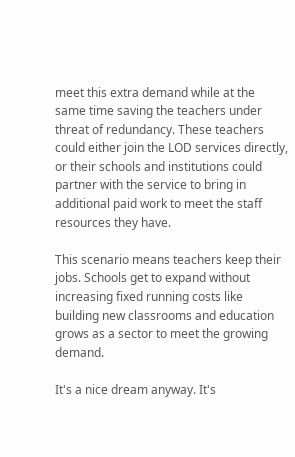meet this extra demand while at the same time saving the teachers under threat of redundancy. These teachers could either join the LOD services directly, or their schools and institutions could partner with the service to bring in additional paid work to meet the staff resources they have.

This scenario means teachers keep their jobs. Schools get to expand without increasing fixed running costs like building new classrooms and education grows as a sector to meet the growing demand.

It's a nice dream anyway. It's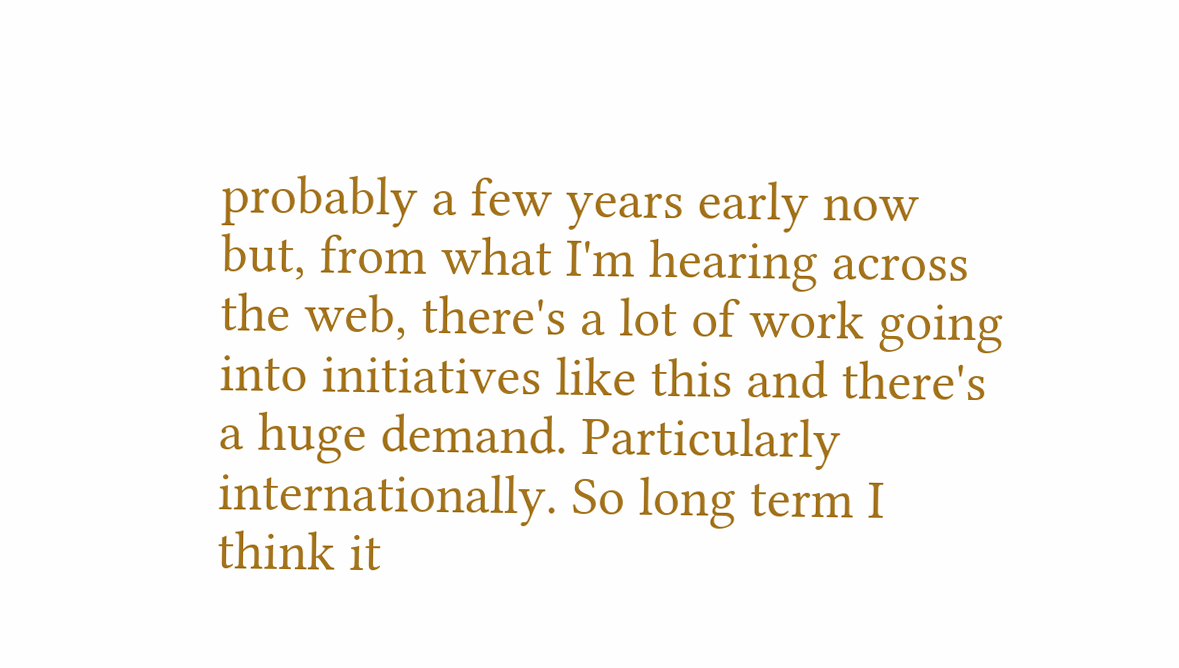probably a few years early now but, from what I'm hearing across the web, there's a lot of work going into initiatives like this and there's a huge demand. Particularly internationally. So long term I think it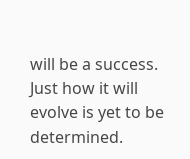will be a success. Just how it will evolve is yet to be determined.